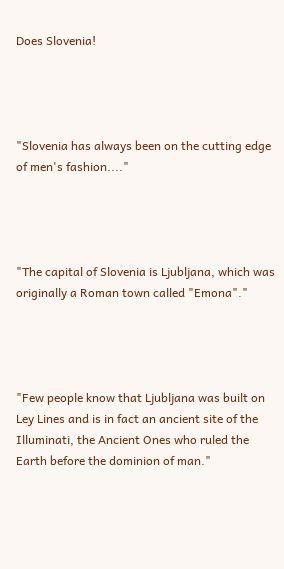Does Slovenia!




"Slovenia has always been on the cutting edge of men's fashion...."




"The capital of Slovenia is Ljubljana, which was originally a Roman town called "Emona"."




"Few people know that Ljubljana was built on Ley Lines and is in fact an ancient site of the Illuminati, the Ancient Ones who ruled the Earth before the dominion of man."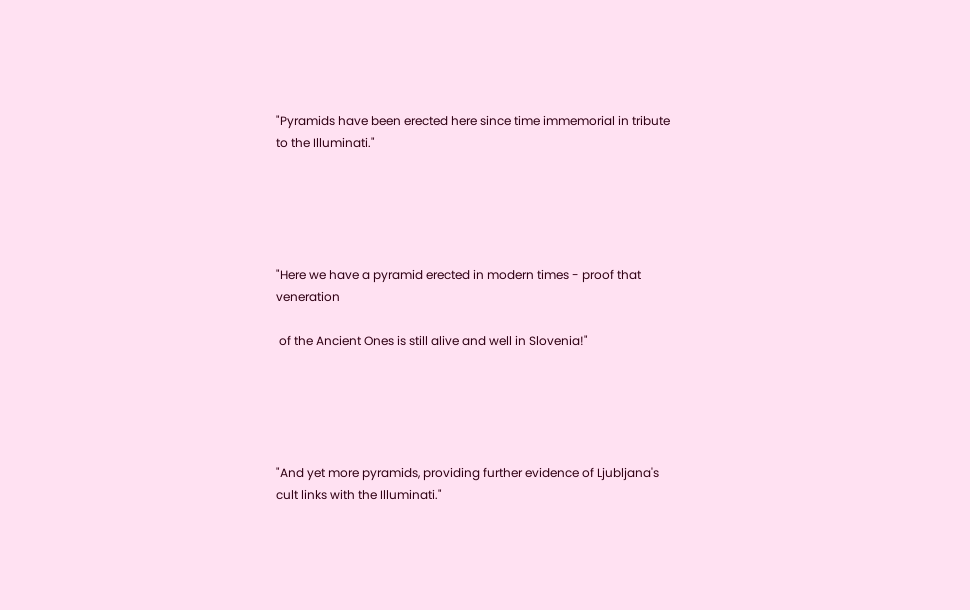"Pyramids have been erected here since time immemorial in tribute to the Illuminati."





"Here we have a pyramid erected in modern times - proof that veneration

 of the Ancient Ones is still alive and well in Slovenia!"





"And yet more pyramids, providing further evidence of Ljubljana's cult links with the Illuminati."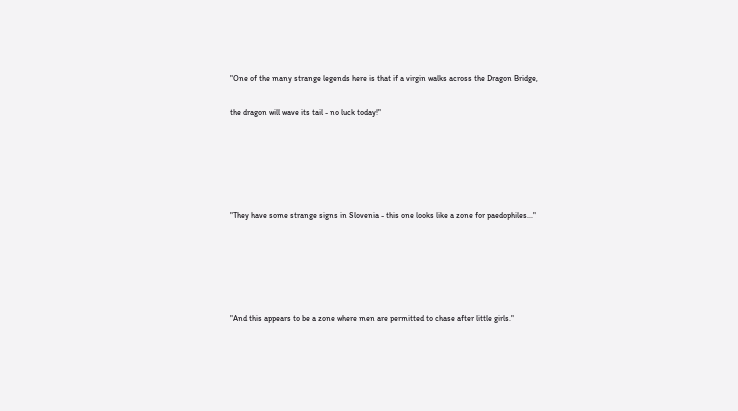"One of the many strange legends here is that if a virgin walks across the Dragon Bridge,

the dragon will wave its tail - no luck today!"





"They have some strange signs in Slovenia - this one looks like a zone for paedophiles..."





"And this appears to be a zone where men are permitted to chase after little girls."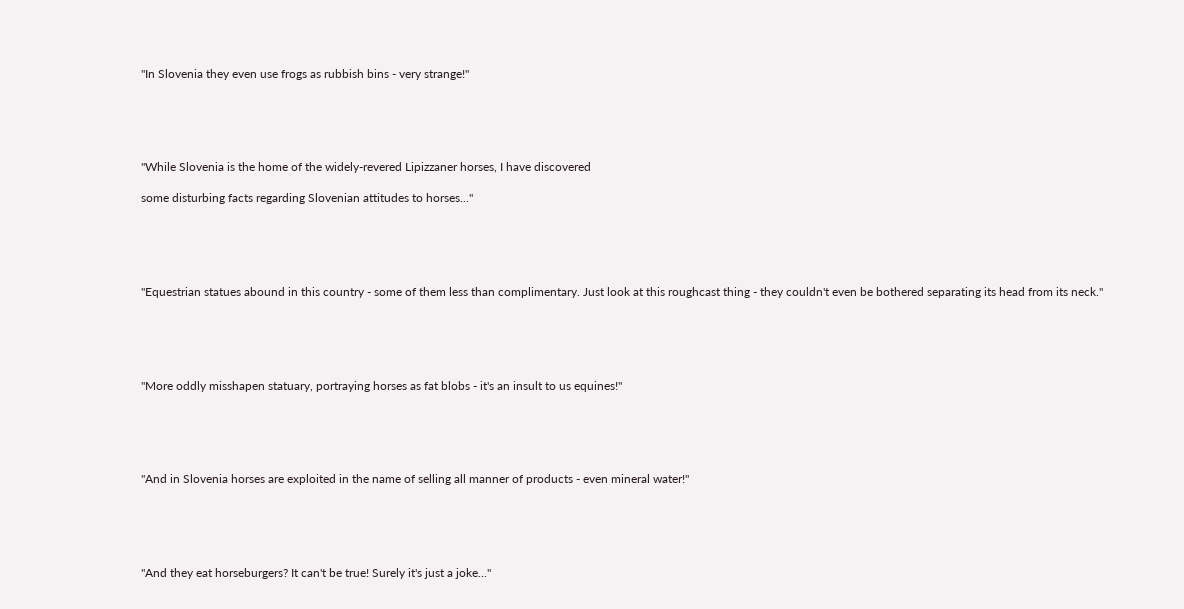"In Slovenia they even use frogs as rubbish bins - very strange!"





"While Slovenia is the home of the widely-revered Lipizzaner horses, I have discovered

some disturbing facts regarding Slovenian attitudes to horses..."





"Equestrian statues abound in this country - some of them less than complimentary. Just look at this roughcast thing - they couldn't even be bothered separating its head from its neck."





"More oddly misshapen statuary, portraying horses as fat blobs - it's an insult to us equines!"





"And in Slovenia horses are exploited in the name of selling all manner of products - even mineral water!"





"And they eat horseburgers? It can't be true! Surely it's just a joke..."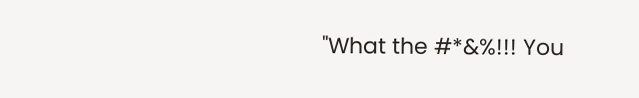"What the #*&%!!! You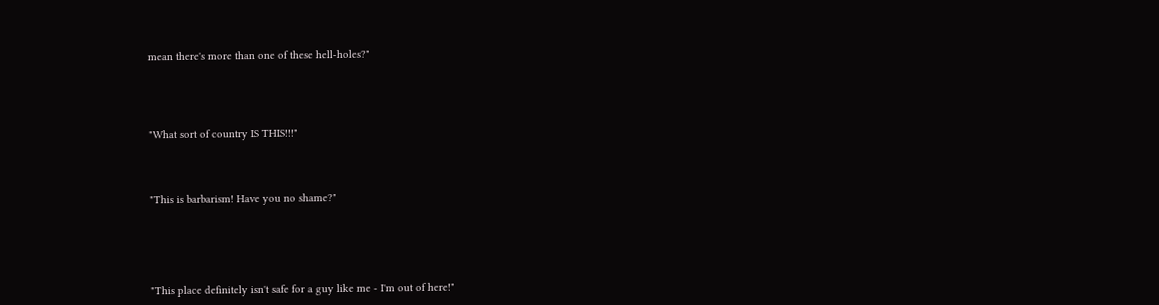mean there's more than one of these hell-holes?"





"What sort of country IS THIS!!!"




"This is barbarism! Have you no shame?"






"This place definitely isn't safe for a guy like me - I'm out of here!"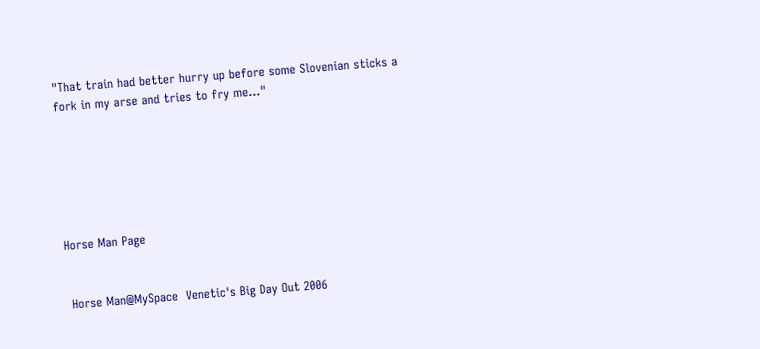"That train had better hurry up before some Slovenian sticks a fork in my arse and tries to fry me..."






Horse Man Page


 Horse Man@MySpace  Venetic's Big Day Out 2006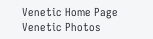Venetic Home Page  Venetic Photos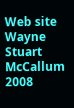Web site Wayne Stuart McCallum 2008